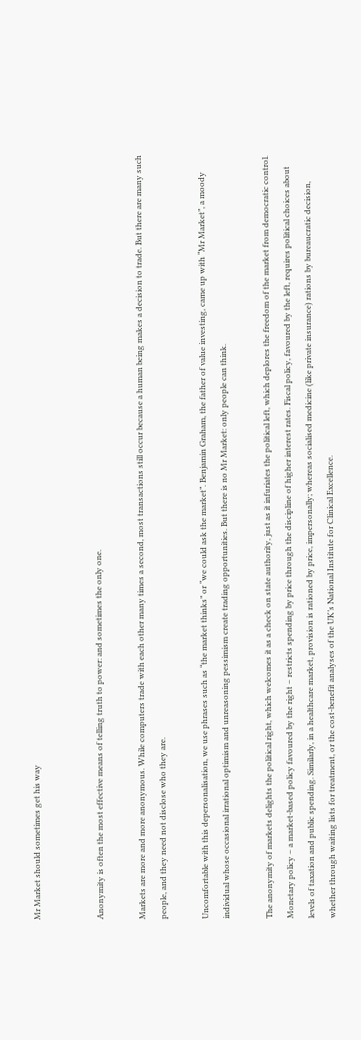Mr Market should sometimes get his way


Anonymity is often the most effective means of telling truth to power: and sometimes the only one.

Markets are more and more anonymous. While computers trade with each other many times a second, most transactions still occur because a human being makes a decision to trade. But there are many such people, and they need not disclose who they are.

Uncomfortable with this depersonalisation, we use phrases such as “the market thinks” or “we could ask the market”. Benjamin Graham, the father of value investing, came up with “Mr Market”, a moody individual whose occasional irrational optimism and unreasoning pessimism create trading opportunities. But there is no Mr Market: only people can think.

The anonymity of markets delights the political right, which welcomes it as a check on state authority, just as it infuriates the political left, which deplores the freedom of the market from democratic control. Monetary policy – a market-based policy favoured by the right – restricts spending by price through the discipline of higher interest rates. Fiscal policy, favoured by the left, requires political choices about levels of taxation and public spending. Similarly, in a healthcare market, provision is rationed by price, impersonally; whereas socialised medicine (like private insurance) rations by bureaucratic decision, whether through waiting lists for treatment, or the cost-benefit analyses of the UK’s National Institute for Clinical Excellence.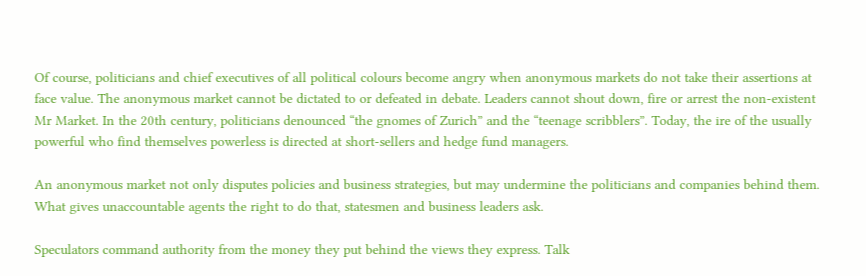Of course, politicians and chief executives of all political colours become angry when anonymous markets do not take their assertions at face value. The anonymous market cannot be dictated to or defeated in debate. Leaders cannot shout down, fire or arrest the non-existent Mr Market. In the 20th century, politicians denounced “the gnomes of Zurich” and the “teenage scribblers”. Today, the ire of the usually powerful who find themselves powerless is directed at short-sellers and hedge fund managers.

An anonymous market not only disputes policies and business strategies, but may undermine the politicians and companies behind them. What gives unaccountable agents the right to do that, statesmen and business leaders ask.

Speculators command authority from the money they put behind the views they express. Talk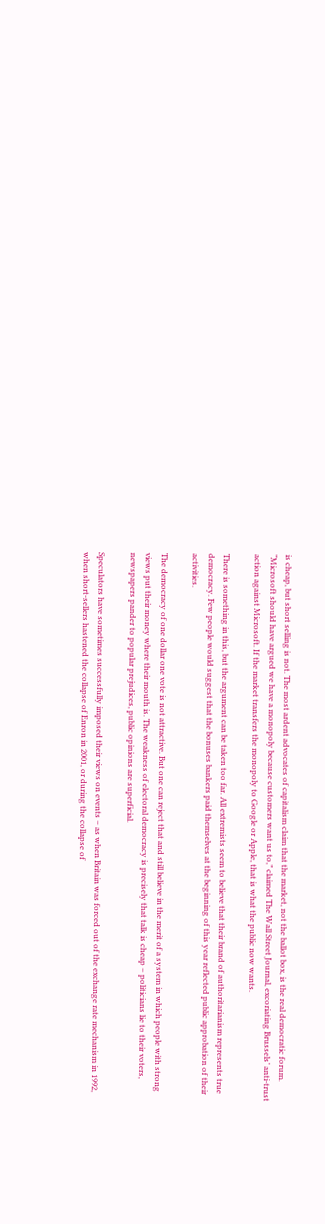is cheap, but short selling is not. The most ardent advocates of capitalism claim that the market, not the ballot box, is the real democratic forum. “Microsoft should have argued we have a monopoly because customers want us to,” claimed The Wall Street Journal, excoriating Brussels’ anti-trust action against Microsoft. If the market transfers the monopoly to Google or Apple, that is what the public now wants.

There is something in this, but the argument can be taken too far. All extremists seem to believe that their brand of authoritarianism represents true democracy. Few people would suggest that the bonuses bankers paid themselves at the beginning of this year reflected public approbation of their activities.

The democracy of one dollar one vote is not attractive. But one can reject that and still believe in the merit of a system in which people with strong views put their money where their mouth is. The weakness of electoral democracy is precisely that talk is cheap – politicians lie to their voters, newspapers pander to popular prejudices, public opinions are superficial.

Speculators have sometimes successfully imposed their views on events – as when Britain was forced out of the exchange rate mechanism in 1992, when short-sellers hastened the collapse of Enron in 2001, or during the collapse of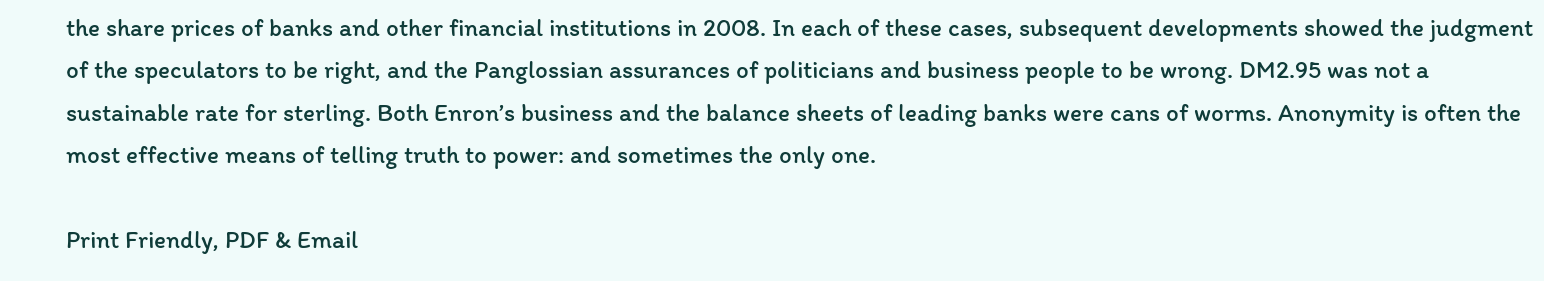the share prices of banks and other financial institutions in 2008. In each of these cases, subsequent developments showed the judgment of the speculators to be right, and the Panglossian assurances of politicians and business people to be wrong. DM2.95 was not a sustainable rate for sterling. Both Enron’s business and the balance sheets of leading banks were cans of worms. Anonymity is often the most effective means of telling truth to power: and sometimes the only one.

Print Friendly, PDF & Email